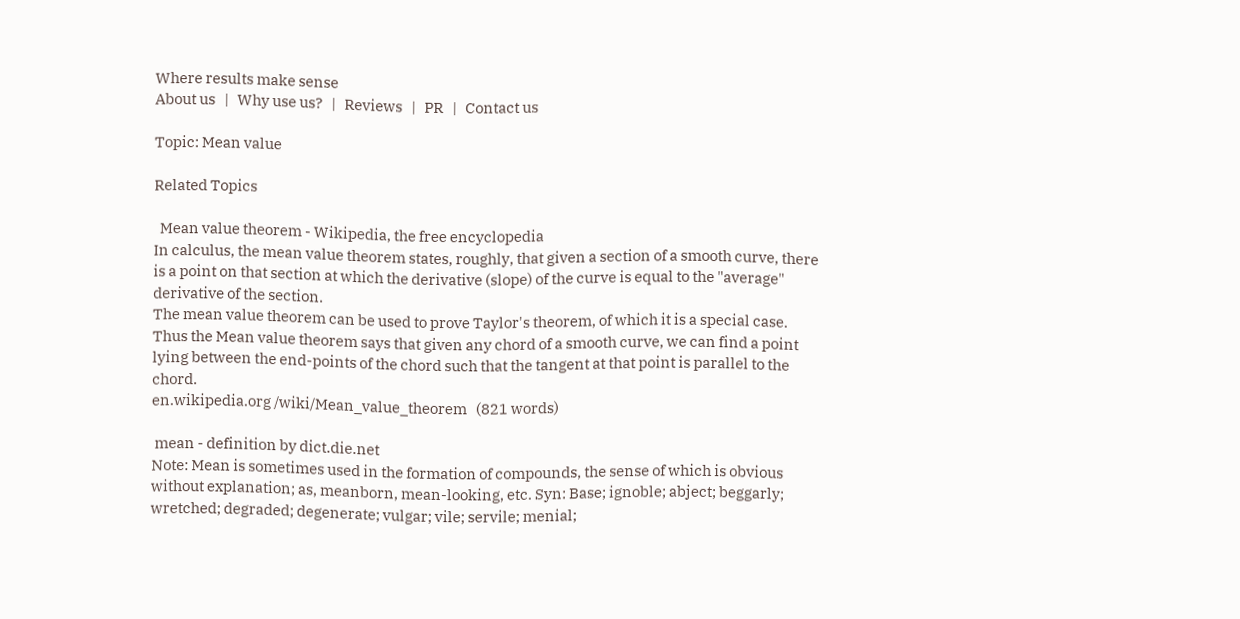Where results make sense
About us   |   Why use us?   |   Reviews   |   PR   |   Contact us

Topic: Mean value

Related Topics

  Mean value theorem - Wikipedia, the free encyclopedia
In calculus, the mean value theorem states, roughly, that given a section of a smooth curve, there is a point on that section at which the derivative (slope) of the curve is equal to the "average" derivative of the section.
The mean value theorem can be used to prove Taylor's theorem, of which it is a special case.
Thus the Mean value theorem says that given any chord of a smooth curve, we can find a point lying between the end-points of the chord such that the tangent at that point is parallel to the chord.
en.wikipedia.org /wiki/Mean_value_theorem   (821 words)

 mean - definition by dict.die.net
Note: Mean is sometimes used in the formation of compounds, the sense of which is obvious without explanation; as, meanborn, mean-looking, etc. Syn: Base; ignoble; abject; beggarly; wretched; degraded; degenerate; vulgar; vile; servile; menial;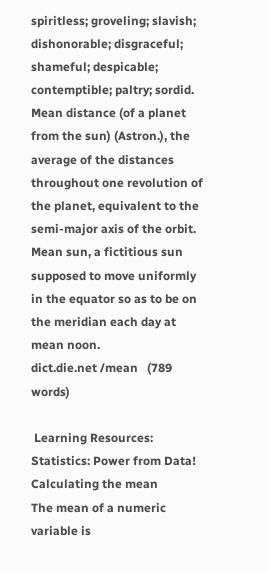spiritless; groveling; slavish; dishonorable; disgraceful; shameful; despicable; contemptible; paltry; sordid.
Mean distance (of a planet from the sun) (Astron.), the average of the distances throughout one revolution of the planet, equivalent to the semi-major axis of the orbit.
Mean sun, a fictitious sun supposed to move uniformly in the equator so as to be on the meridian each day at mean noon.
dict.die.net /mean   (789 words)

 Learning Resources: Statistics: Power from Data! Calculating the mean
The mean of a numeric variable is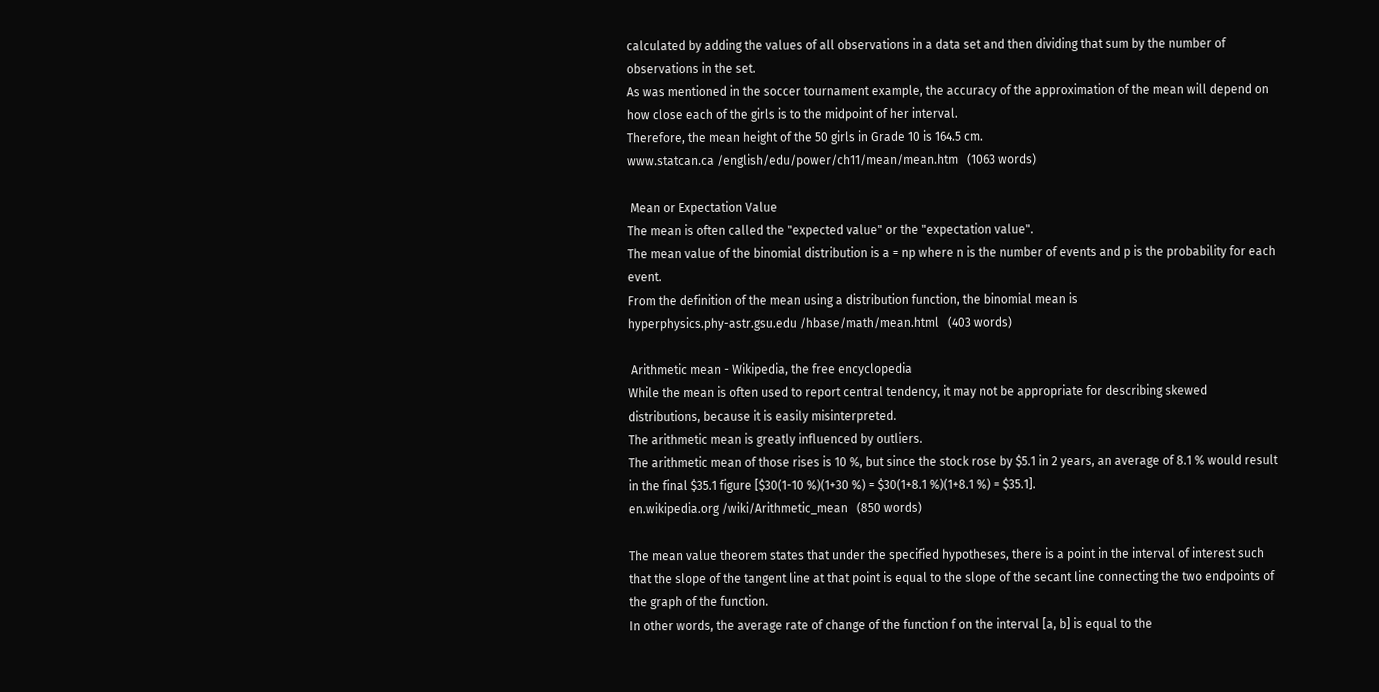calculated by adding the values of all observations in a data set and then dividing that sum by the number of observations in the set.
As was mentioned in the soccer tournament example, the accuracy of the approximation of the mean will depend on how close each of the girls is to the midpoint of her interval.
Therefore, the mean height of the 50 girls in Grade 10 is 164.5 cm.
www.statcan.ca /english/edu/power/ch11/mean/mean.htm   (1063 words)

 Mean or Expectation Value
The mean is often called the "expected value" or the "expectation value".
The mean value of the binomial distribution is a = np where n is the number of events and p is the probability for each event.
From the definition of the mean using a distribution function, the binomial mean is
hyperphysics.phy-astr.gsu.edu /hbase/math/mean.html   (403 words)

 Arithmetic mean - Wikipedia, the free encyclopedia
While the mean is often used to report central tendency, it may not be appropriate for describing skewed distributions, because it is easily misinterpreted.
The arithmetic mean is greatly influenced by outliers.
The arithmetic mean of those rises is 10 %, but since the stock rose by $5.1 in 2 years, an average of 8.1 % would result in the final $35.1 figure [$30(1-10 %)(1+30 %) = $30(1+8.1 %)(1+8.1 %) = $35.1].
en.wikipedia.org /wiki/Arithmetic_mean   (850 words)

The mean value theorem states that under the specified hypotheses, there is a point in the interval of interest such that the slope of the tangent line at that point is equal to the slope of the secant line connecting the two endpoints of the graph of the function.
In other words, the average rate of change of the function f on the interval [a, b] is equal to the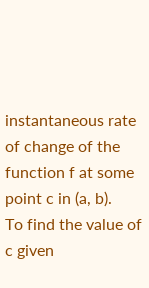instantaneous rate of change of the function f at some point c in (a, b).
To find the value of c given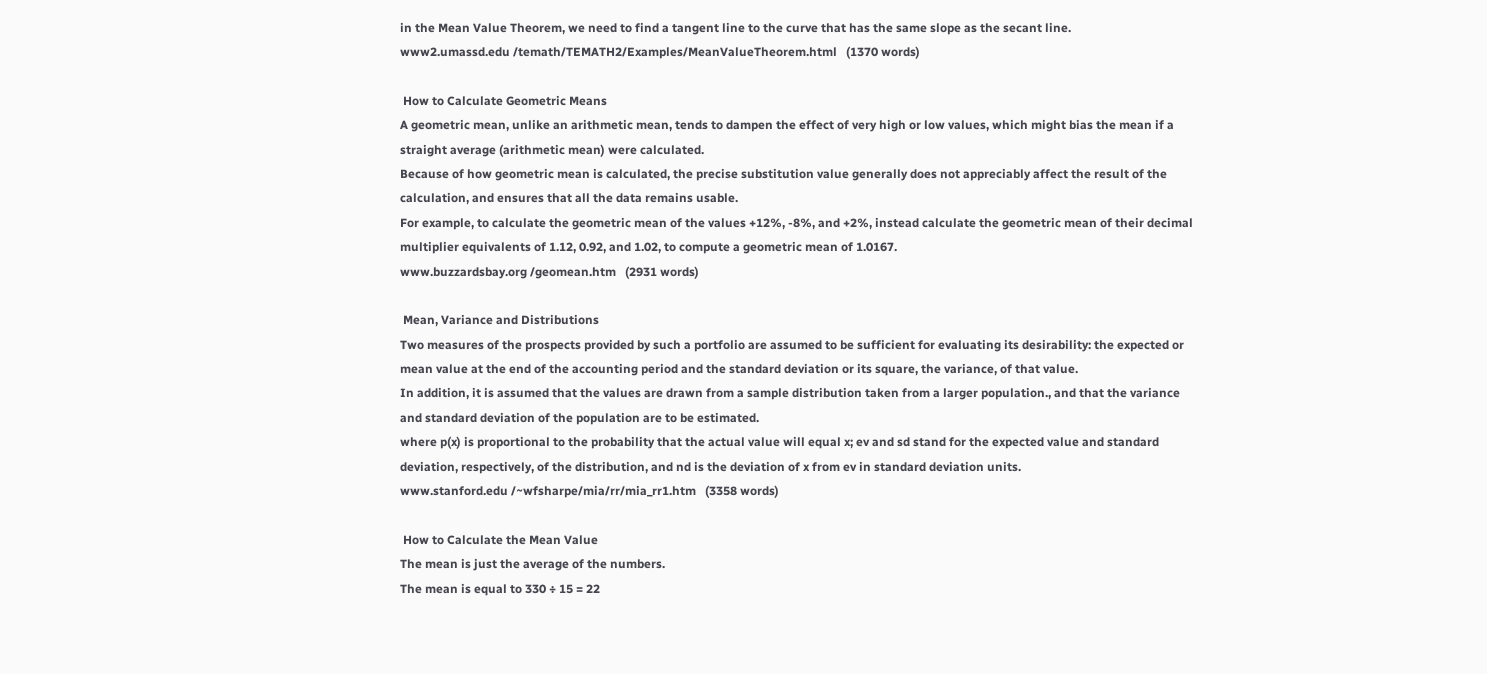in the Mean Value Theorem, we need to find a tangent line to the curve that has the same slope as the secant line.
www2.umassd.edu /temath/TEMATH2/Examples/MeanValueTheorem.html   (1370 words)

 How to Calculate Geometric Means
A geometric mean, unlike an arithmetic mean, tends to dampen the effect of very high or low values, which might bias the mean if a straight average (arithmetic mean) were calculated.
Because of how geometric mean is calculated, the precise substitution value generally does not appreciably affect the result of the calculation, and ensures that all the data remains usable.
For example, to calculate the geometric mean of the values +12%, -8%, and +2%, instead calculate the geometric mean of their decimal multiplier equivalents of 1.12, 0.92, and 1.02, to compute a geometric mean of 1.0167.
www.buzzardsbay.org /geomean.htm   (2931 words)

 Mean, Variance and Distributions
Two measures of the prospects provided by such a portfolio are assumed to be sufficient for evaluating its desirability: the expected or mean value at the end of the accounting period and the standard deviation or its square, the variance, of that value.
In addition, it is assumed that the values are drawn from a sample distribution taken from a larger population., and that the variance and standard deviation of the population are to be estimated.
where p(x) is proportional to the probability that the actual value will equal x; ev and sd stand for the expected value and standard deviation, respectively, of the distribution, and nd is the deviation of x from ev in standard deviation units.
www.stanford.edu /~wfsharpe/mia/rr/mia_rr1.htm   (3358 words)

 How to Calculate the Mean Value
The mean is just the average of the numbers.
The mean is equal to 330 ÷ 15 = 22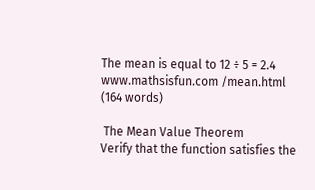The mean is equal to 12 ÷ 5 = 2.4
www.mathsisfun.com /mean.html   (164 words)

 The Mean Value Theorem
Verify that the function satisfies the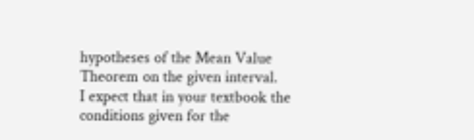hypotheses of the Mean Value Theorem on the given interval.
I expect that in your textbook the conditions given for the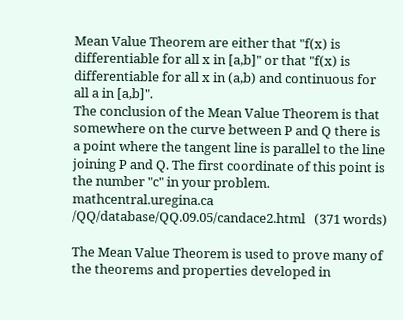Mean Value Theorem are either that "f(x) is differentiable for all x in [a,b]" or that "f(x) is differentiable for all x in (a,b) and continuous for all a in [a,b]".
The conclusion of the Mean Value Theorem is that somewhere on the curve between P and Q there is a point where the tangent line is parallel to the line joining P and Q. The first coordinate of this point is the number "c" in your problem.
mathcentral.uregina.ca /QQ/database/QQ.09.05/candace2.html   (371 words)

The Mean Value Theorem is used to prove many of the theorems and properties developed in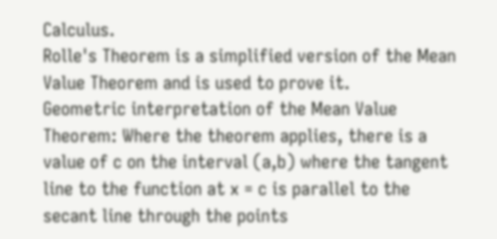Calculus.
Rolle's Theorem is a simplified version of the Mean Value Theorem and is used to prove it.
Geometric interpretation of the Mean Value Theorem: Where the theorem applies, there is a value of c on the interval (a,b) where the tangent line to the function at x = c is parallel to the secant line through the points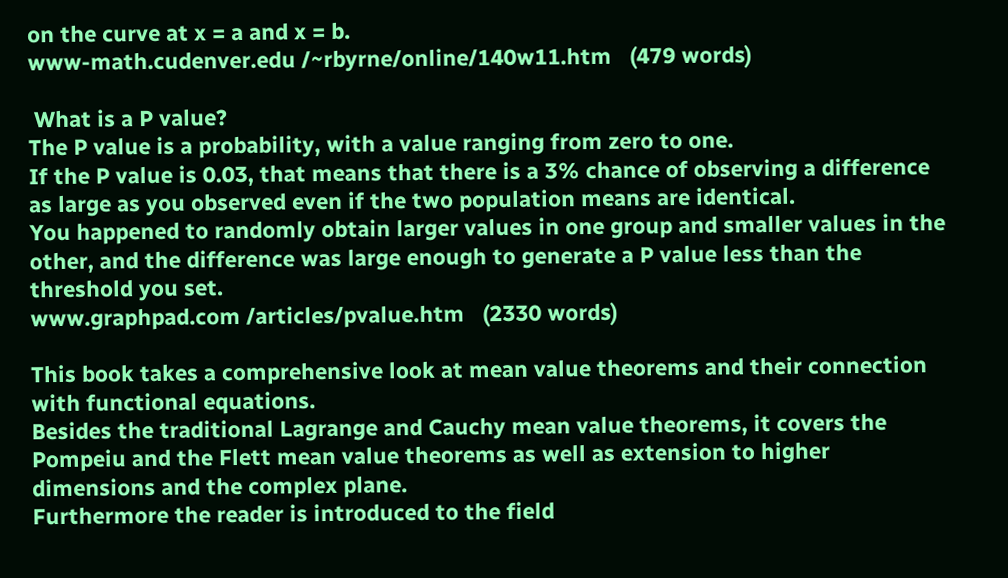on the curve at x = a and x = b.
www-math.cudenver.edu /~rbyrne/online/140w11.htm   (479 words)

 What is a P value?
The P value is a probability, with a value ranging from zero to one.
If the P value is 0.03, that means that there is a 3% chance of observing a difference as large as you observed even if the two population means are identical.
You happened to randomly obtain larger values in one group and smaller values in the other, and the difference was large enough to generate a P value less than the threshold you set.
www.graphpad.com /articles/pvalue.htm   (2330 words)

This book takes a comprehensive look at mean value theorems and their connection with functional equations.
Besides the traditional Lagrange and Cauchy mean value theorems, it covers the Pompeiu and the Flett mean value theorems as well as extension to higher dimensions and the complex plane.
Furthermore the reader is introduced to the field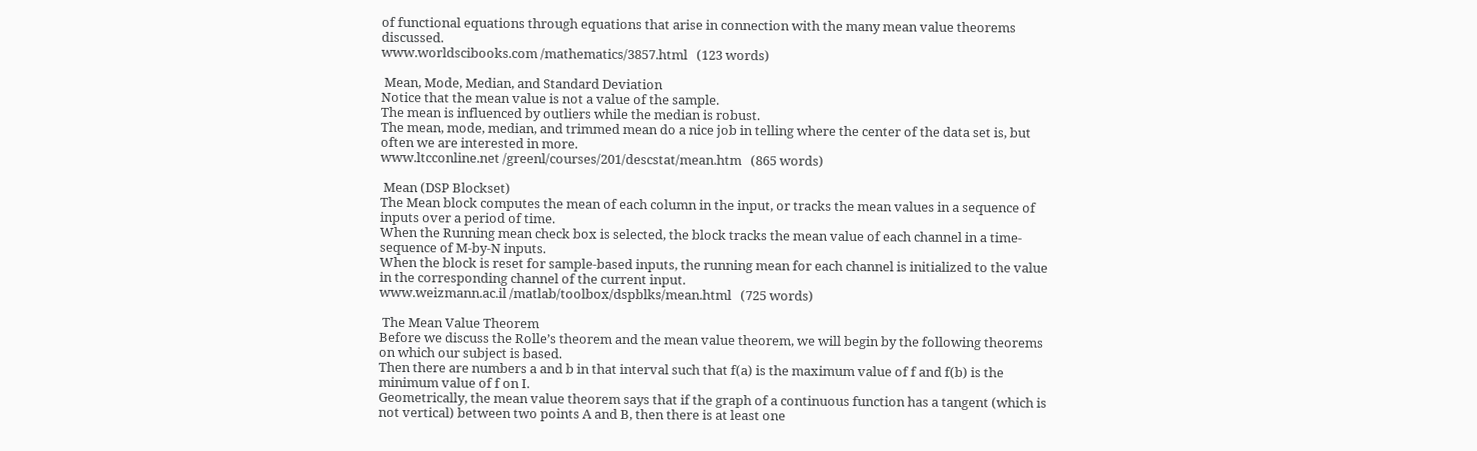of functional equations through equations that arise in connection with the many mean value theorems discussed.
www.worldscibooks.com /mathematics/3857.html   (123 words)

 Mean, Mode, Median, and Standard Deviation
Notice that the mean value is not a value of the sample.
The mean is influenced by outliers while the median is robust.
The mean, mode, median, and trimmed mean do a nice job in telling where the center of the data set is, but often we are interested in more.
www.ltcconline.net /greenl/courses/201/descstat/mean.htm   (865 words)

 Mean (DSP Blockset)
The Mean block computes the mean of each column in the input, or tracks the mean values in a sequence of inputs over a period of time.
When the Running mean check box is selected, the block tracks the mean value of each channel in a time-sequence of M-by-N inputs.
When the block is reset for sample-based inputs, the running mean for each channel is initialized to the value in the corresponding channel of the current input.
www.weizmann.ac.il /matlab/toolbox/dspblks/mean.html   (725 words)

 The Mean Value Theorem
Before we discuss the Rolle’s theorem and the mean value theorem, we will begin by the following theorems on which our subject is based.
Then there are numbers a and b in that interval such that f(a) is the maximum value of f and f(b) is the minimum value of f on I.
Geometrically, the mean value theorem says that if the graph of a continuous function has a tangent (which is not vertical) between two points A and B, then there is at least one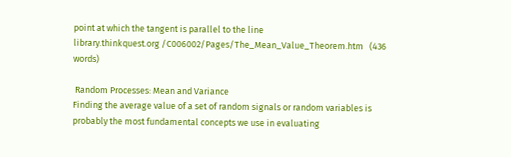point at which the tangent is parallel to the line
library.thinkquest.org /C006002/Pages/The_Mean_Value_Theorem.htm   (436 words)

 Random Processes: Mean and Variance
Finding the average value of a set of random signals or random variables is probably the most fundamental concepts we use in evaluating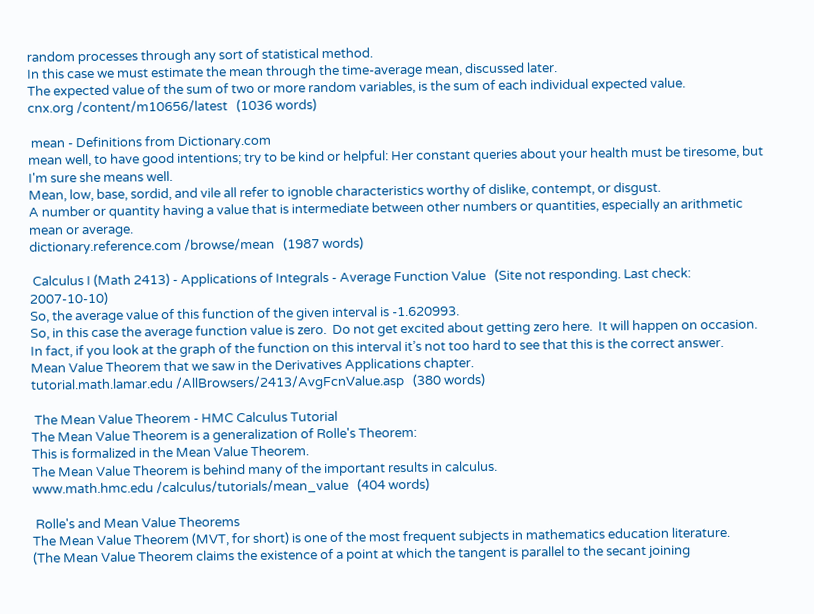random processes through any sort of statistical method.
In this case we must estimate the mean through the time-average mean, discussed later.
The expected value of the sum of two or more random variables, is the sum of each individual expected value.
cnx.org /content/m10656/latest   (1036 words)

 mean - Definitions from Dictionary.com
mean well, to have good intentions; try to be kind or helpful: Her constant queries about your health must be tiresome, but I'm sure she means well.
Mean, low, base, sordid, and vile all refer to ignoble characteristics worthy of dislike, contempt, or disgust.
A number or quantity having a value that is intermediate between other numbers or quantities, especially an arithmetic mean or average.
dictionary.reference.com /browse/mean   (1987 words)

 Calculus I (Math 2413) - Applications of Integrals - Average Function Value   (Site not responding. Last check: 2007-10-10)
So, the average value of this function of the given interval is -1.620993.
So, in this case the average function value is zero.  Do not get excited about getting zero here.  It will happen on occasion.  In fact, if you look at the graph of the function on this interval it’s not too hard to see that this is the correct answer.
Mean Value Theorem that we saw in the Derivatives Applications chapter.
tutorial.math.lamar.edu /AllBrowsers/2413/AvgFcnValue.asp   (380 words)

 The Mean Value Theorem - HMC Calculus Tutorial
The Mean Value Theorem is a generalization of Rolle's Theorem:
This is formalized in the Mean Value Theorem.
The Mean Value Theorem is behind many of the important results in calculus.
www.math.hmc.edu /calculus/tutorials/mean_value   (404 words)

 Rolle's and Mean Value Theorems
The Mean Value Theorem (MVT, for short) is one of the most frequent subjects in mathematics education literature.
(The Mean Value Theorem claims the existence of a point at which the tangent is parallel to the secant joining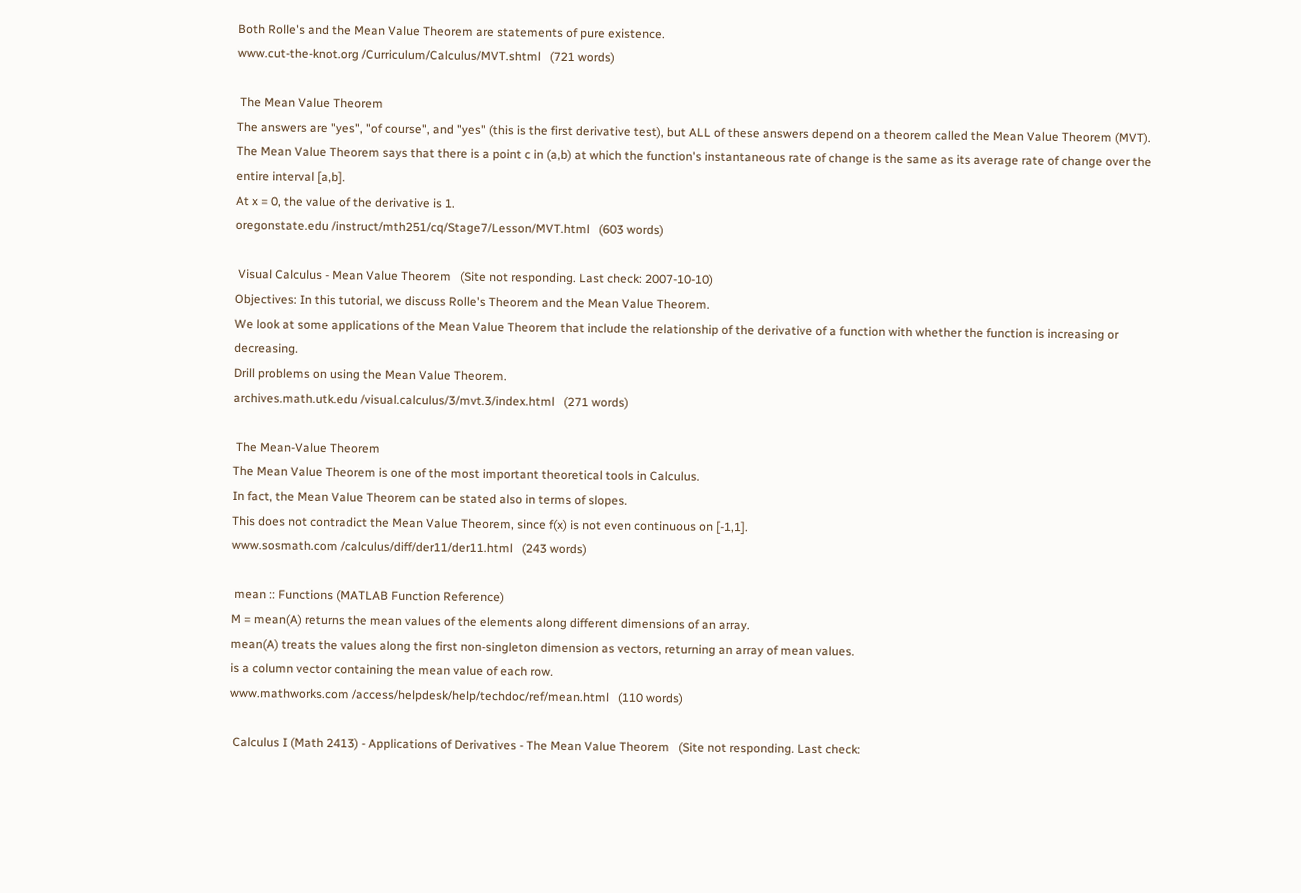Both Rolle's and the Mean Value Theorem are statements of pure existence.
www.cut-the-knot.org /Curriculum/Calculus/MVT.shtml   (721 words)

 The Mean Value Theorem
The answers are "yes", "of course", and "yes" (this is the first derivative test), but ALL of these answers depend on a theorem called the Mean Value Theorem (MVT).
The Mean Value Theorem says that there is a point c in (a,b) at which the function's instantaneous rate of change is the same as its average rate of change over the entire interval [a,b].
At x = 0, the value of the derivative is 1.
oregonstate.edu /instruct/mth251/cq/Stage7/Lesson/MVT.html   (603 words)

 Visual Calculus - Mean Value Theorem   (Site not responding. Last check: 2007-10-10)
Objectives: In this tutorial, we discuss Rolle's Theorem and the Mean Value Theorem.
We look at some applications of the Mean Value Theorem that include the relationship of the derivative of a function with whether the function is increasing or decreasing.
Drill problems on using the Mean Value Theorem.
archives.math.utk.edu /visual.calculus/3/mvt.3/index.html   (271 words)

 The Mean-Value Theorem
The Mean Value Theorem is one of the most important theoretical tools in Calculus.
In fact, the Mean Value Theorem can be stated also in terms of slopes.
This does not contradict the Mean Value Theorem, since f(x) is not even continuous on [-1,1].
www.sosmath.com /calculus/diff/der11/der11.html   (243 words)

 mean :: Functions (MATLAB Function Reference)
M = mean(A) returns the mean values of the elements along different dimensions of an array.
mean(A) treats the values along the first non-singleton dimension as vectors, returning an array of mean values.
is a column vector containing the mean value of each row.
www.mathworks.com /access/helpdesk/help/techdoc/ref/mean.html   (110 words)

 Calculus I (Math 2413) - Applications of Derivatives - The Mean Value Theorem   (Site not responding. Last check: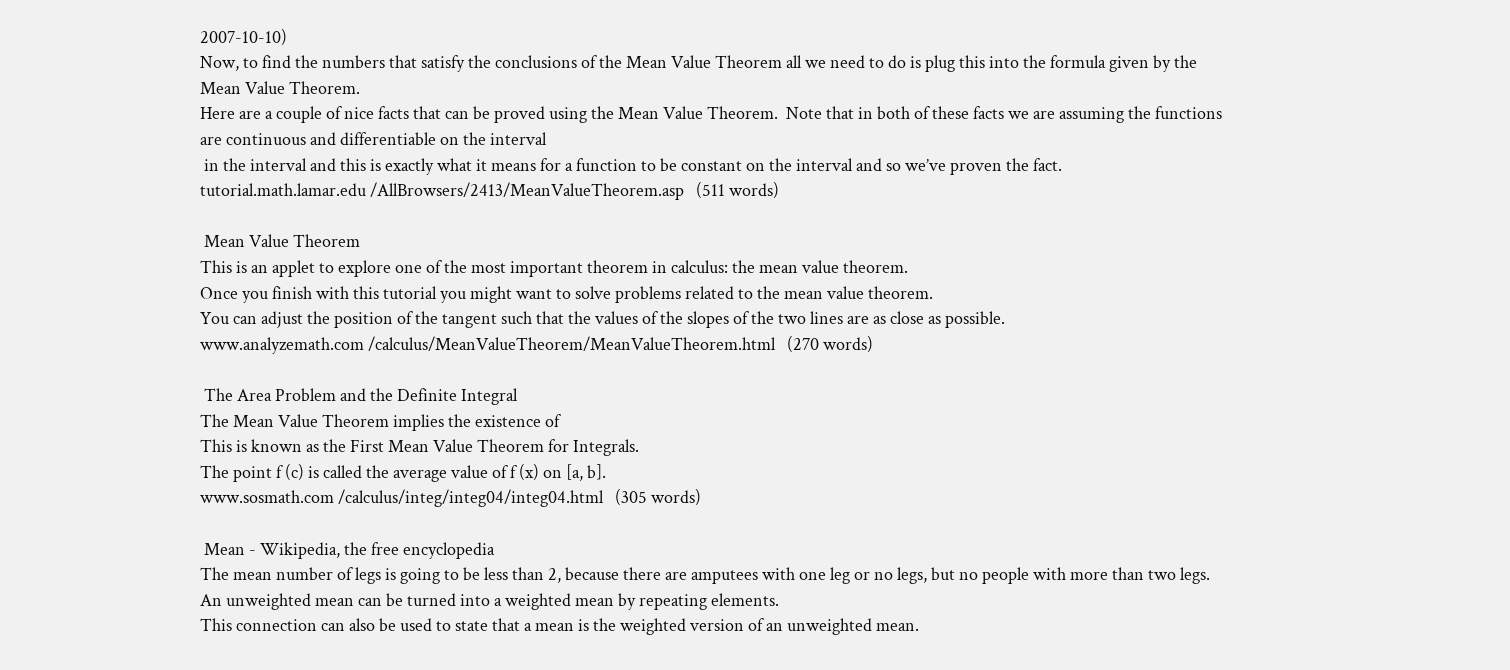2007-10-10)
Now, to find the numbers that satisfy the conclusions of the Mean Value Theorem all we need to do is plug this into the formula given by the Mean Value Theorem.
Here are a couple of nice facts that can be proved using the Mean Value Theorem.  Note that in both of these facts we are assuming the functions are continuous and differentiable on the interval
 in the interval and this is exactly what it means for a function to be constant on the interval and so we’ve proven the fact.
tutorial.math.lamar.edu /AllBrowsers/2413/MeanValueTheorem.asp   (511 words)

 Mean Value Theorem
This is an applet to explore one of the most important theorem in calculus: the mean value theorem.
Once you finish with this tutorial you might want to solve problems related to the mean value theorem.
You can adjust the position of the tangent such that the values of the slopes of the two lines are as close as possible.
www.analyzemath.com /calculus/MeanValueTheorem/MeanValueTheorem.html   (270 words)

 The Area Problem and the Definite Integral
The Mean Value Theorem implies the existence of
This is known as the First Mean Value Theorem for Integrals.
The point f (c) is called the average value of f (x) on [a, b].
www.sosmath.com /calculus/integ/integ04/integ04.html   (305 words)

 Mean - Wikipedia, the free encyclopedia
The mean number of legs is going to be less than 2, because there are amputees with one leg or no legs, but no people with more than two legs.
An unweighted mean can be turned into a weighted mean by repeating elements.
This connection can also be used to state that a mean is the weighted version of an unweighted mean.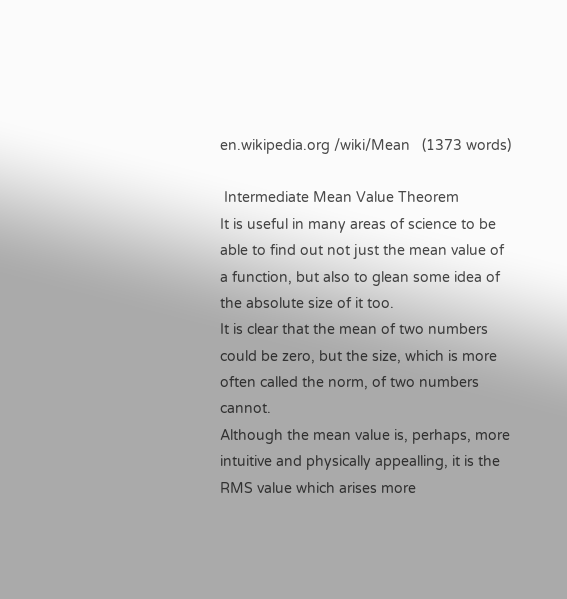en.wikipedia.org /wiki/Mean   (1373 words)

 Intermediate Mean Value Theorem
It is useful in many areas of science to be able to find out not just the mean value of a function, but also to glean some idea of the absolute size of it too.
It is clear that the mean of two numbers could be zero, but the size, which is more often called the norm, of two numbers cannot.
Although the mean value is, perhaps, more intuitive and physically appealling, it is the RMS value which arises more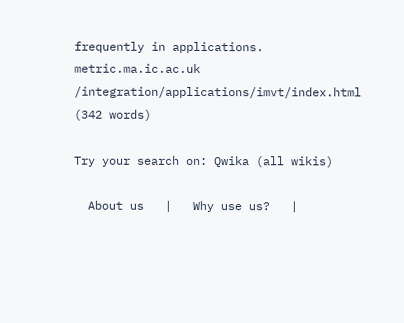frequently in applications.
metric.ma.ic.ac.uk /integration/applications/imvt/index.html   (342 words)

Try your search on: Qwika (all wikis)

  About us   |   Why use us?   |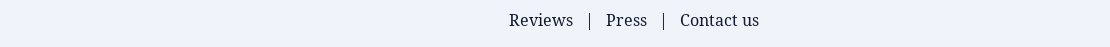Reviews   |   Press   |   Contact us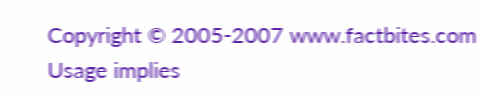Copyright © 2005-2007 www.factbites.com Usage implies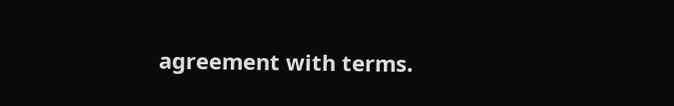agreement with terms.